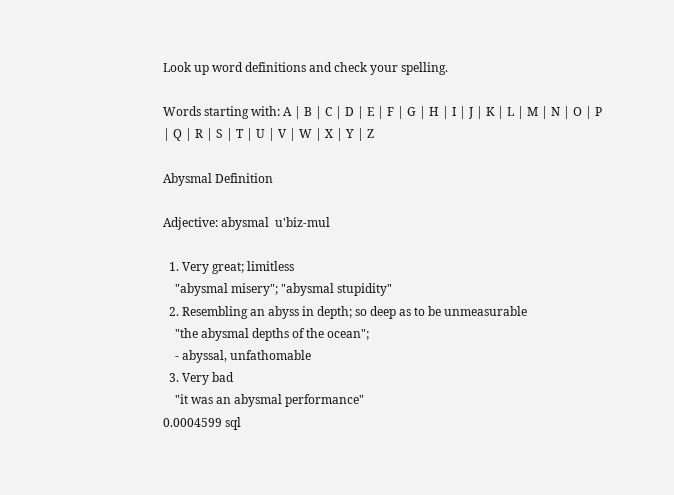Look up word definitions and check your spelling.

Words starting with: A | B | C | D | E | F | G | H | I | J | K | L | M | N | O | P | Q | R | S | T | U | V | W | X | Y | Z

Abysmal Definition

Adjective: abysmal  u'biz-mul

  1. Very great; limitless
    "abysmal misery"; "abysmal stupidity"
  2. Resembling an abyss in depth; so deep as to be unmeasurable
    "the abysmal depths of the ocean";
    - abyssal, unfathomable
  3. Very bad
    "it was an abysmal performance"
0.0004599 sql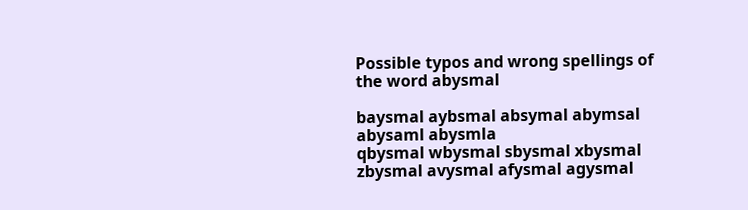Possible typos and wrong spellings of the word abysmal

baysmal aybsmal absymal abymsal abysaml abysmla
qbysmal wbysmal sbysmal xbysmal zbysmal avysmal afysmal agysmal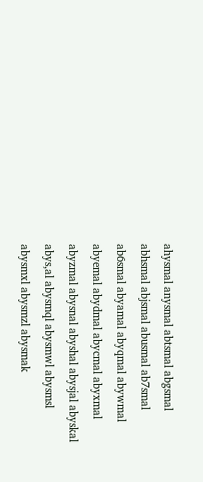ahysmal anysmal abtsmal abgsmal abhsmal abjsmal abusmal ab7smal ab6smal abyamal abyqmal abywmal abyemal abydmal abycmal abyxmal abyzmal abysnal abyshal abysjal abyskal abys,al abysmql abysmwl abysmsl abysmxl abysmzl abysmak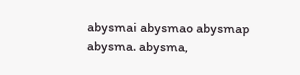abysmai abysmao abysmap abysma. abysma,